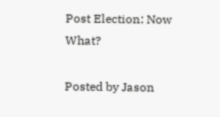Post Election: Now What?

Posted by Jason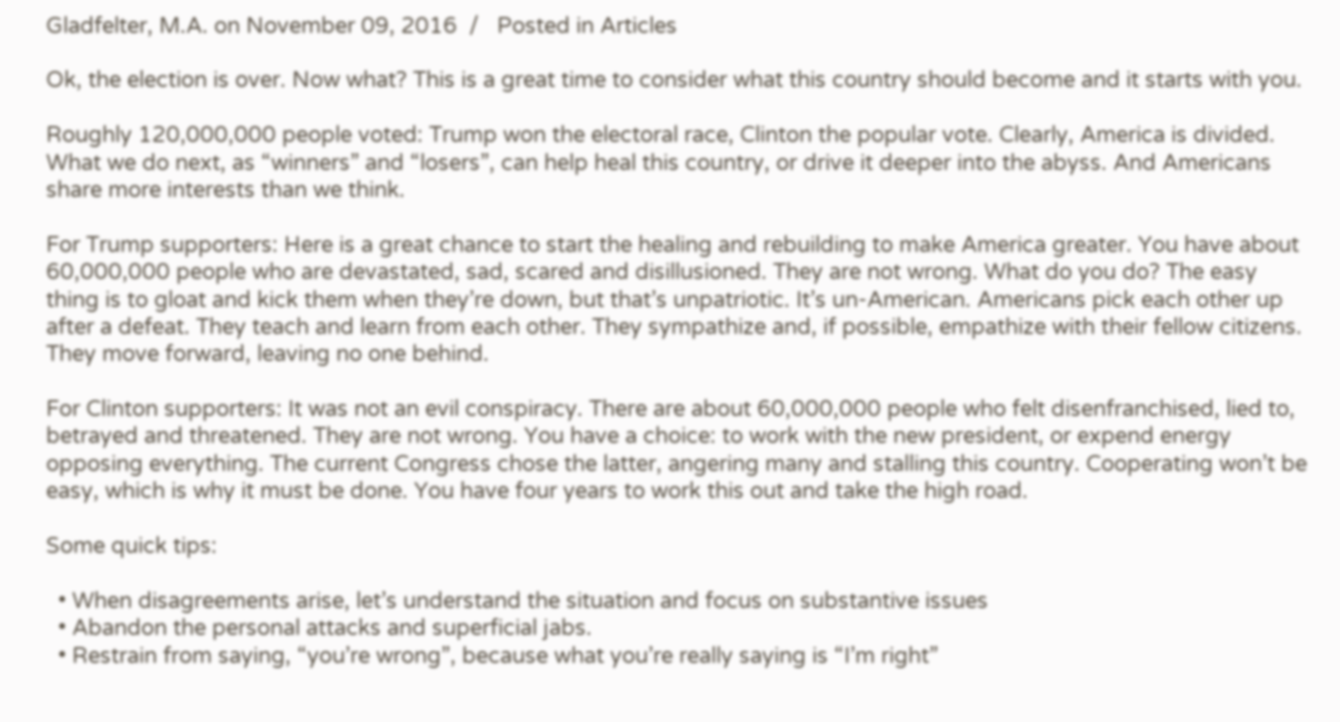Gladfelter, M.A. on November 09, 2016  /   Posted in Articles

Ok, the election is over. Now what? This is a great time to consider what this country should become and it starts with you.

Roughly 120,000,000 people voted: Trump won the electoral race, Clinton the popular vote. Clearly, America is divided. What we do next, as “winners” and “losers”, can help heal this country, or drive it deeper into the abyss. And Americans share more interests than we think.

For Trump supporters: Here is a great chance to start the healing and rebuilding to make America greater. You have about 60,000,000 people who are devastated, sad, scared and disillusioned. They are not wrong. What do you do? The easy thing is to gloat and kick them when they’re down, but that’s unpatriotic. It’s un-American. Americans pick each other up after a defeat. They teach and learn from each other. They sympathize and, if possible, empathize with their fellow citizens. They move forward, leaving no one behind.

For Clinton supporters: It was not an evil conspiracy. There are about 60,000,000 people who felt disenfranchised, lied to, betrayed and threatened. They are not wrong. You have a choice: to work with the new president, or expend energy opposing everything. The current Congress chose the latter, angering many and stalling this country. Cooperating won’t be easy, which is why it must be done. You have four years to work this out and take the high road.

Some quick tips:

  • When disagreements arise, let’s understand the situation and focus on substantive issues
  • Abandon the personal attacks and superficial jabs.
  • Restrain from saying, “you’re wrong”, because what you’re really saying is “I’m right”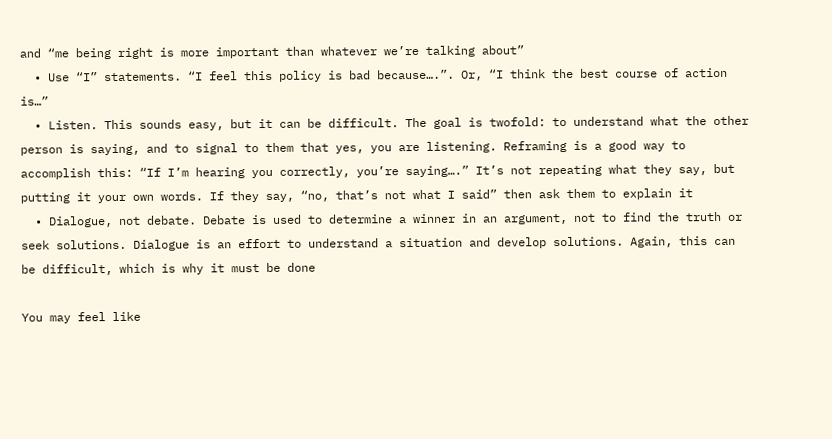and “me being right is more important than whatever we’re talking about”
  • Use “I” statements. “I feel this policy is bad because….”. Or, “I think the best course of action is…”
  • Listen. This sounds easy, but it can be difficult. The goal is twofold: to understand what the other person is saying, and to signal to them that yes, you are listening. Reframing is a good way to accomplish this: “If I’m hearing you correctly, you’re saying….” It’s not repeating what they say, but putting it your own words. If they say, “no, that’s not what I said” then ask them to explain it
  • Dialogue, not debate. Debate is used to determine a winner in an argument, not to find the truth or seek solutions. Dialogue is an effort to understand a situation and develop solutions. Again, this can be difficult, which is why it must be done

You may feel like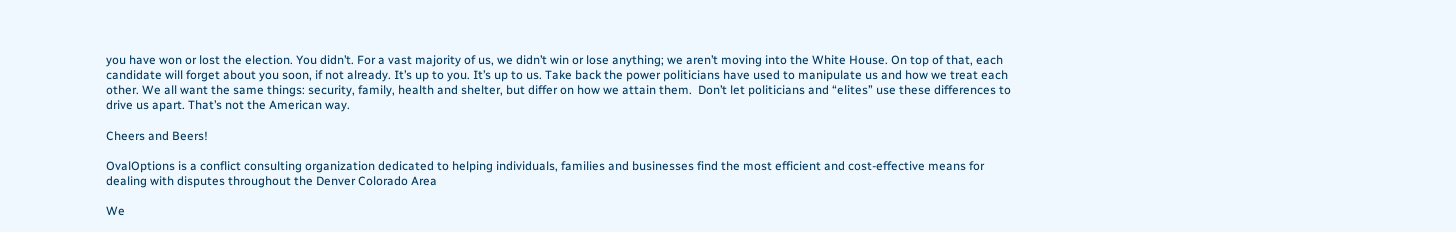you have won or lost the election. You didn’t. For a vast majority of us, we didn’t win or lose anything; we aren’t moving into the White House. On top of that, each candidate will forget about you soon, if not already. It’s up to you. It’s up to us. Take back the power politicians have used to manipulate us and how we treat each other. We all want the same things: security, family, health and shelter, but differ on how we attain them.  Don’t let politicians and “elites” use these differences to drive us apart. That’s not the American way.

Cheers and Beers!

OvalOptions is a conflict consulting organization dedicated to helping individuals, families and businesses find the most efficient and cost-effective means for dealing with disputes throughout the Denver Colorado Area

We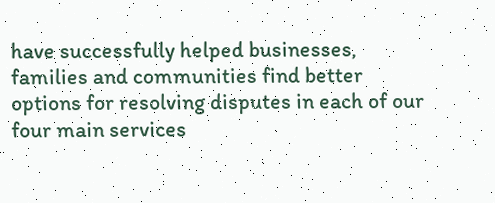have successfully helped businesses, families and communities find better options for resolving disputes in each of our four main services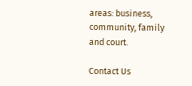areas: business, community, family and court.

Contact Us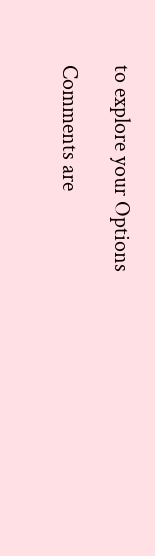to explore your Options

Comments are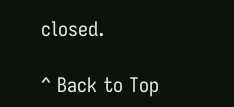closed.

^ Back to Top